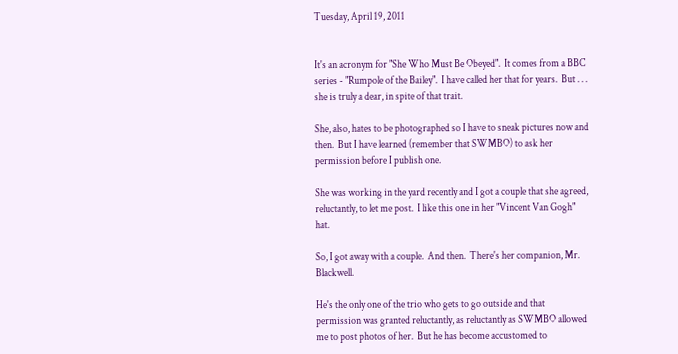Tuesday, April 19, 2011


It's an acronym for "She Who Must Be Obeyed".  It comes from a BBC series - "Rumpole of the Bailey".  I have called her that for years.  But . . . she is truly a dear, in spite of that trait.

She, also, hates to be photographed so I have to sneak pictures now and then.  But I have learned (remember that SWMBO) to ask her permission before I publish one.

She was working in the yard recently and I got a couple that she agreed, reluctantly, to let me post.  I like this one in her "Vincent Van Gogh" hat.

So, I got away with a couple.  And then.  There's her companion, Mr. Blackwell.

He's the only one of the trio who gets to go outside and that permission was granted reluctantly, as reluctantly as SWMBO allowed me to post photos of her.  But he has become accustomed to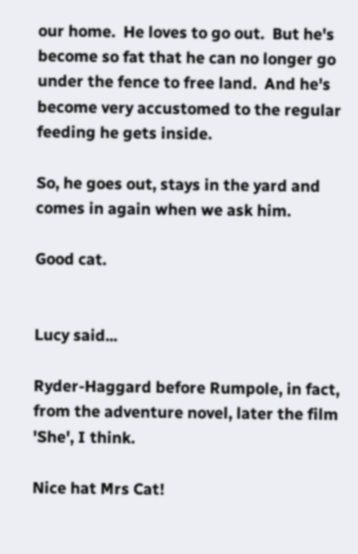our home.  He loves to go out.  But he's become so fat that he can no longer go under the fence to free land.  And he's become very accustomed to the regular feeding he gets inside.

So, he goes out, stays in the yard and comes in again when we ask him.

Good cat.


Lucy said...

Ryder-Haggard before Rumpole, in fact, from the adventure novel, later the film 'She', I think.

Nice hat Mrs Cat!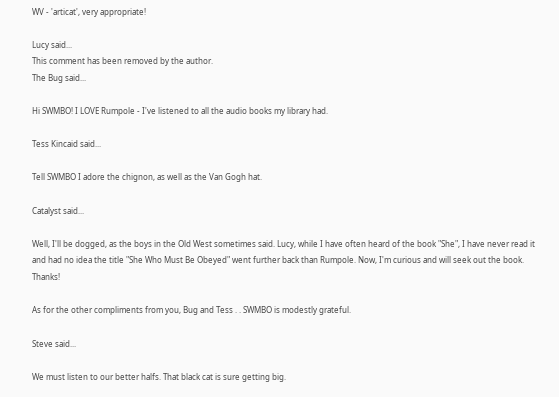WV - 'articat', very appropriate!

Lucy said...
This comment has been removed by the author.
The Bug said...

Hi SWMBO! I LOVE Rumpole - I've listened to all the audio books my library had.

Tess Kincaid said...

Tell SWMBO I adore the chignon, as well as the Van Gogh hat.

Catalyst said...

Well, I'll be dogged, as the boys in the Old West sometimes said. Lucy, while I have often heard of the book "She", I have never read it and had no idea the title "She Who Must Be Obeyed" went further back than Rumpole. Now, I'm curious and will seek out the book. Thanks!

As for the other compliments from you, Bug and Tess . . SWMBO is modestly grateful.

Steve said...

We must listen to our better halfs. That black cat is sure getting big.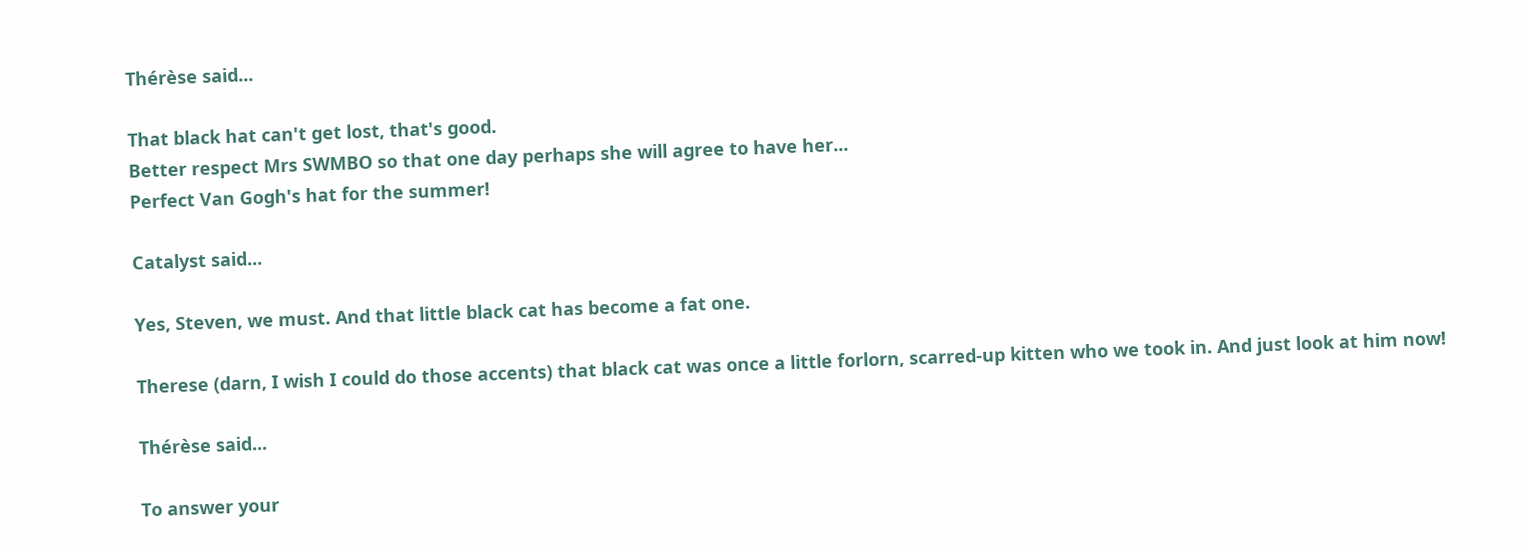Thérèse said...

That black hat can't get lost, that's good.
Better respect Mrs SWMBO so that one day perhaps she will agree to have her...
Perfect Van Gogh's hat for the summer!

Catalyst said...

Yes, Steven, we must. And that little black cat has become a fat one.

Therese (darn, I wish I could do those accents) that black cat was once a little forlorn, scarred-up kitten who we took in. And just look at him now!

Thérèse said...

To answer your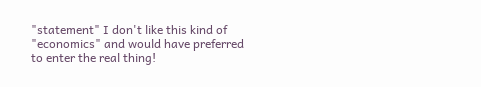"statement" I don't like this kind of "economics" and would have preferred to enter the real thing!